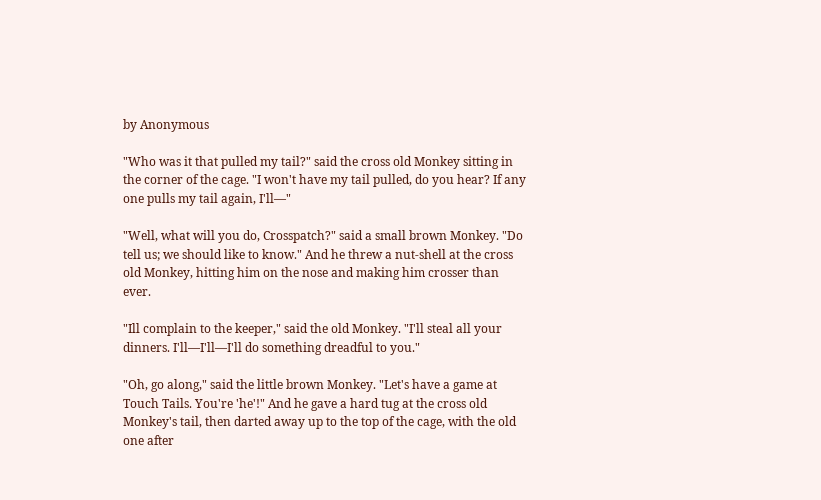by Anonymous

"Who was it that pulled my tail?" said the cross old Monkey sitting in the corner of the cage. "I won't have my tail pulled, do you hear? If any one pulls my tail again, I'll—"

"Well, what will you do, Crosspatch?" said a small brown Monkey. "Do tell us; we should like to know." And he threw a nut-shell at the cross old Monkey, hitting him on the nose and making him crosser than ever.

"Ill complain to the keeper," said the old Monkey. "I'll steal all your dinners. I'll—I'll—I'll do something dreadful to you."

"Oh, go along," said the little brown Monkey. "Let's have a game at Touch Tails. You're 'he'!" And he gave a hard tug at the cross old Monkey's tail, then darted away up to the top of the cage, with the old one after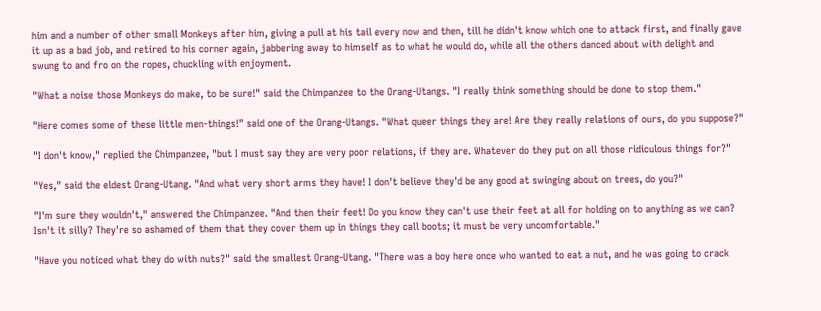him and a number of other small Monkeys after him, giving a pull at his tail every now and then, till he didn't know which one to attack first, and finally gave it up as a bad job, and retired to his corner again, jabbering away to himself as to what he would do, while all the others danced about with delight and swung to and fro on the ropes, chuckling with enjoyment.

"What a noise those Monkeys do make, to be sure!" said the Chimpanzee to the Orang-Utangs. "I really think something should be done to stop them."

"Here comes some of these little men-things!" said one of the Orang-Utangs. "What queer things they are! Are they really relations of ours, do you suppose?"

"I don't know," replied the Chimpanzee, "but I must say they are very poor relations, if they are. Whatever do they put on all those ridiculous things for?"

"Yes," said the eldest Orang-Utang. "And what very short arms they have! I don't believe they'd be any good at swinging about on trees, do you?"

"I'm sure they wouldn't," answered the Chimpanzee. "And then their feet! Do you know they can't use their feet at all for holding on to anything as we can? Isn't it silly? They're so ashamed of them that they cover them up in things they call boots; it must be very uncomfortable."

"Have you noticed what they do with nuts?" said the smallest Orang-Utang. "There was a boy here once who wanted to eat a nut, and he was going to crack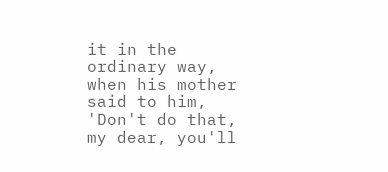it in the ordinary way, when his mother said to him, 'Don't do that, my dear, you'll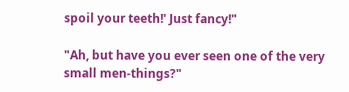spoil your teeth!' Just fancy!"

"Ah, but have you ever seen one of the very small men-things?"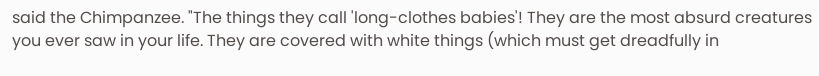said the Chimpanzee. "The things they call 'long-clothes babies'! They are the most absurd creatures you ever saw in your life. They are covered with white things (which must get dreadfully in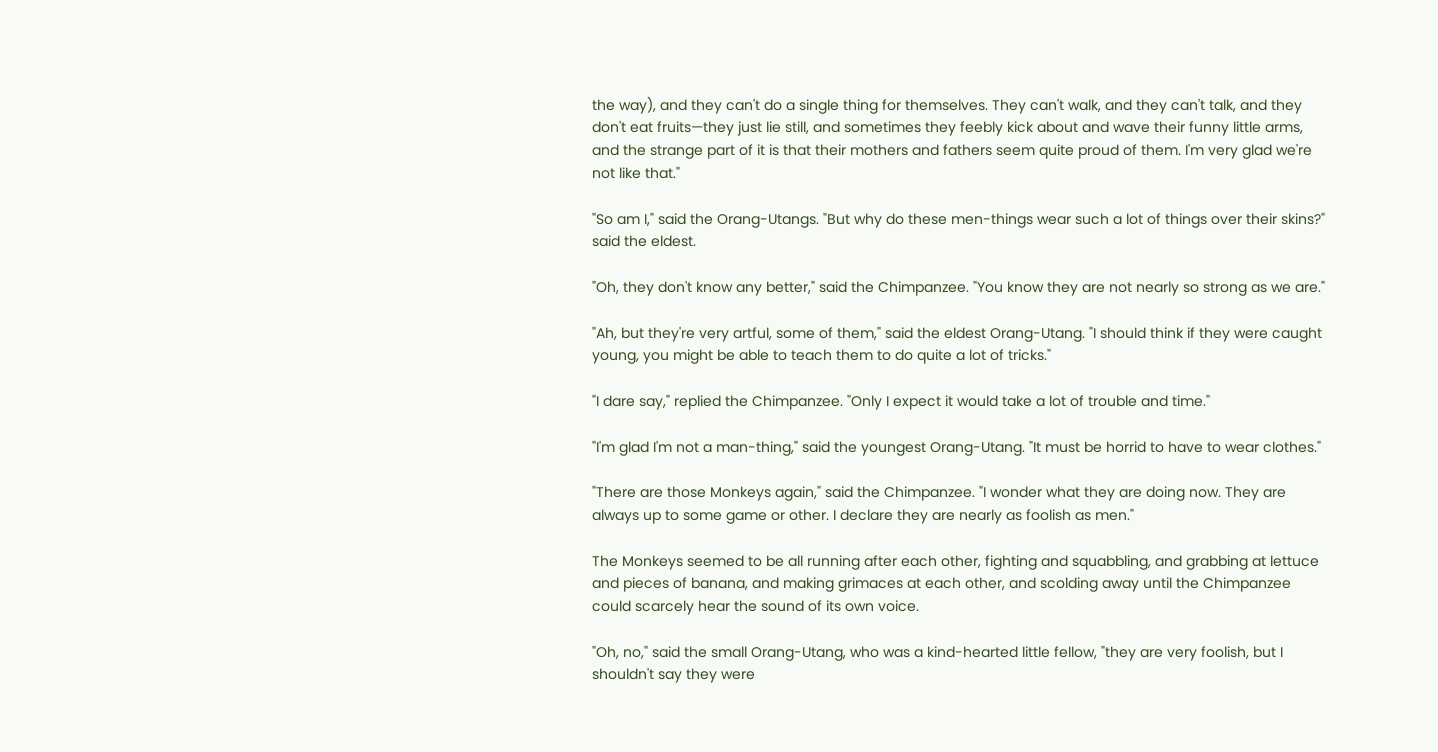the way), and they can't do a single thing for themselves. They can't walk, and they can't talk, and they don't eat fruits—they just lie still, and sometimes they feebly kick about and wave their funny little arms, and the strange part of it is that their mothers and fathers seem quite proud of them. I'm very glad we're not like that."

"So am I," said the Orang-Utangs. "But why do these men-things wear such a lot of things over their skins?" said the eldest.

"Oh, they don't know any better," said the Chimpanzee. "You know they are not nearly so strong as we are."

"Ah, but they're very artful, some of them," said the eldest Orang-Utang. "I should think if they were caught young, you might be able to teach them to do quite a lot of tricks."

"I dare say," replied the Chimpanzee. "Only I expect it would take a lot of trouble and time."

"I'm glad I'm not a man-thing," said the youngest Orang-Utang. "It must be horrid to have to wear clothes."

"There are those Monkeys again," said the Chimpanzee. "I wonder what they are doing now. They are always up to some game or other. I declare they are nearly as foolish as men."

The Monkeys seemed to be all running after each other, fighting and squabbling, and grabbing at lettuce and pieces of banana, and making grimaces at each other, and scolding away until the Chimpanzee could scarcely hear the sound of its own voice.

"Oh, no," said the small Orang-Utang, who was a kind-hearted little fellow, "they are very foolish, but I shouldn't say they were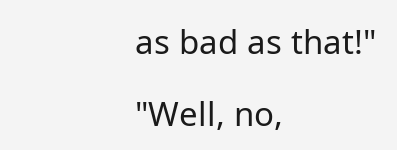as bad as that!"

"Well, no,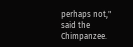perhaps not," said the Chimpanzee.